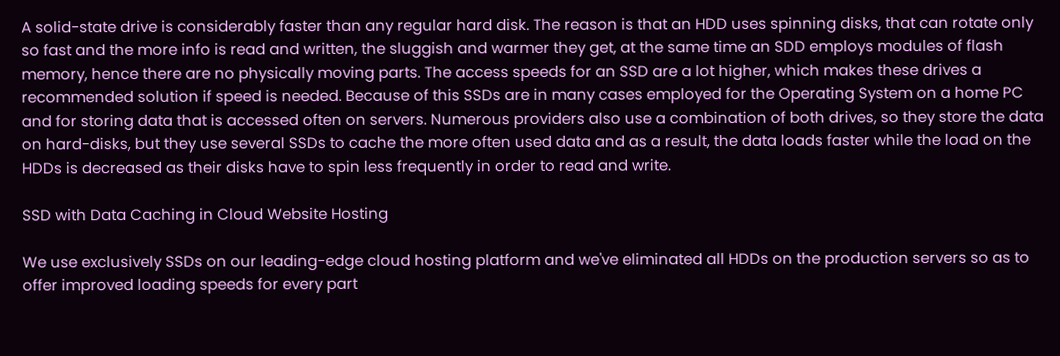A solid-state drive is considerably faster than any regular hard disk. The reason is that an HDD uses spinning disks, that can rotate only so fast and the more info is read and written, the sluggish and warmer they get, at the same time an SDD employs modules of flash memory, hence there are no physically moving parts. The access speeds for an SSD are a lot higher, which makes these drives a recommended solution if speed is needed. Because of this SSDs are in many cases employed for the Operating System on a home PC and for storing data that is accessed often on servers. Numerous providers also use a combination of both drives, so they store the data on hard-disks, but they use several SSDs to cache the more often used data and as a result, the data loads faster while the load on the HDDs is decreased as their disks have to spin less frequently in order to read and write.

SSD with Data Caching in Cloud Website Hosting

We use exclusively SSDs on our leading-edge cloud hosting platform and we've eliminated all HDDs on the production servers so as to offer improved loading speeds for every part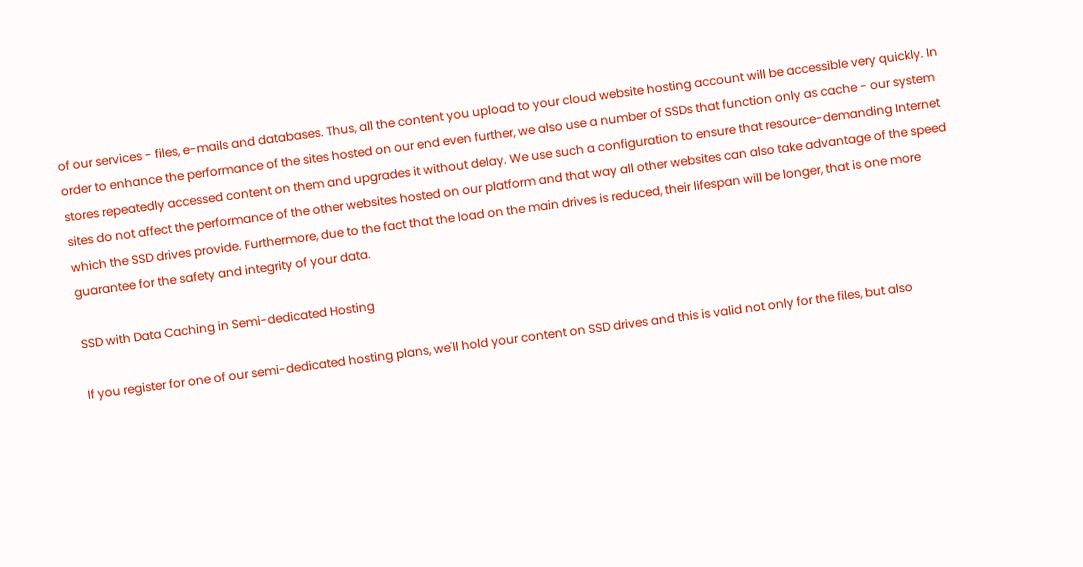of our services - files, e-mails and databases. Thus, all the content you upload to your cloud website hosting account will be accessible very quickly. In order to enhance the performance of the sites hosted on our end even further, we also use a number of SSDs that function only as cache - our system stores repeatedly accessed content on them and upgrades it without delay. We use such a configuration to ensure that resource-demanding Internet sites do not affect the performance of the other websites hosted on our platform and that way all other websites can also take advantage of the speed which the SSD drives provide. Furthermore, due to the fact that the load on the main drives is reduced, their lifespan will be longer, that is one more guarantee for the safety and integrity of your data.

SSD with Data Caching in Semi-dedicated Hosting

If you register for one of our semi-dedicated hosting plans, we'll hold your content on SSD drives and this is valid not only for the files, but also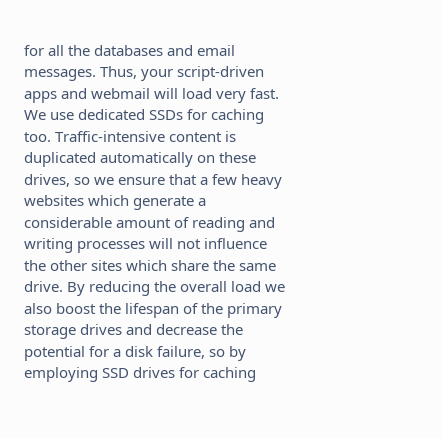for all the databases and email messages. Thus, your script-driven apps and webmail will load very fast. We use dedicated SSDs for caching too. Traffic-intensive content is duplicated automatically on these drives, so we ensure that a few heavy websites which generate a considerable amount of reading and writing processes will not influence the other sites which share the same drive. By reducing the overall load we also boost the lifespan of the primary storage drives and decrease the potential for a disk failure, so by employing SSD drives for caching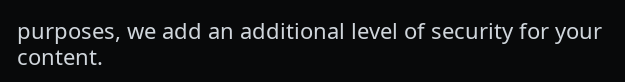purposes, we add an additional level of security for your content.